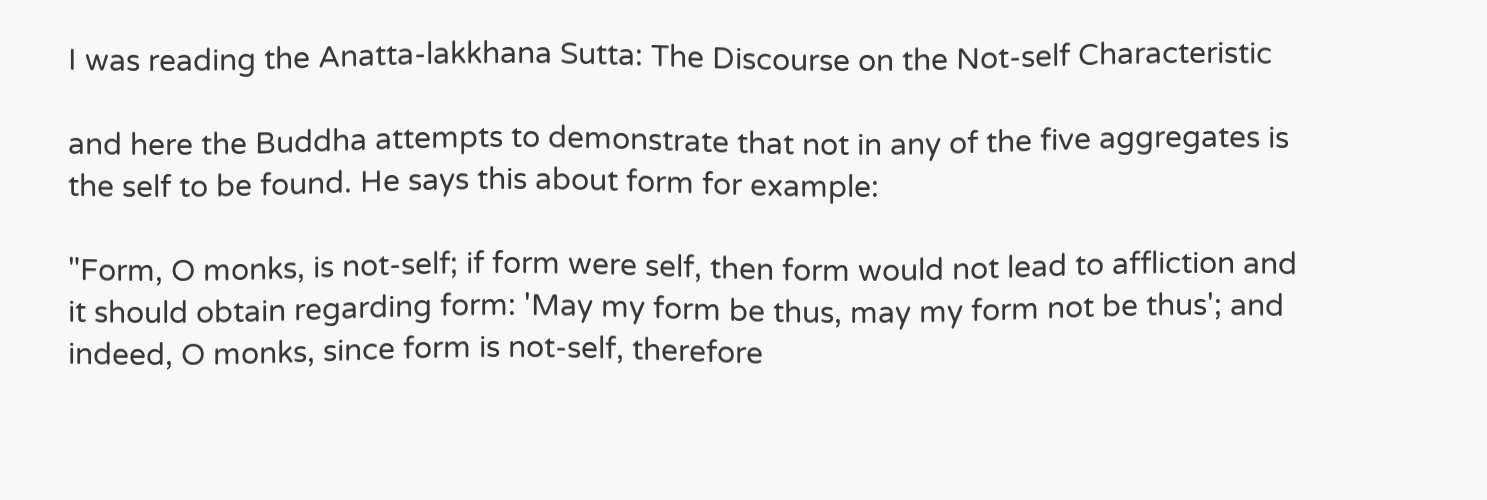I was reading the Anatta-lakkhana Sutta: The Discourse on the Not-self Characteristic

and here the Buddha attempts to demonstrate that not in any of the five aggregates is the self to be found. He says this about form for example:

"Form, O monks, is not-self; if form were self, then form would not lead to affliction and it should obtain regarding form: 'May my form be thus, may my form not be thus'; and indeed, O monks, since form is not-self, therefore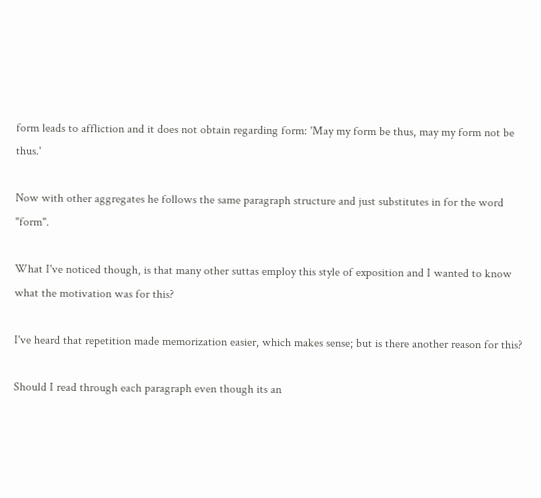form leads to affliction and it does not obtain regarding form: 'May my form be thus, may my form not be thus.'

Now with other aggregates he follows the same paragraph structure and just substitutes in for the word "form".

What I've noticed though, is that many other suttas employ this style of exposition and I wanted to know what the motivation was for this?

I've heard that repetition made memorization easier, which makes sense; but is there another reason for this?

Should I read through each paragraph even though its an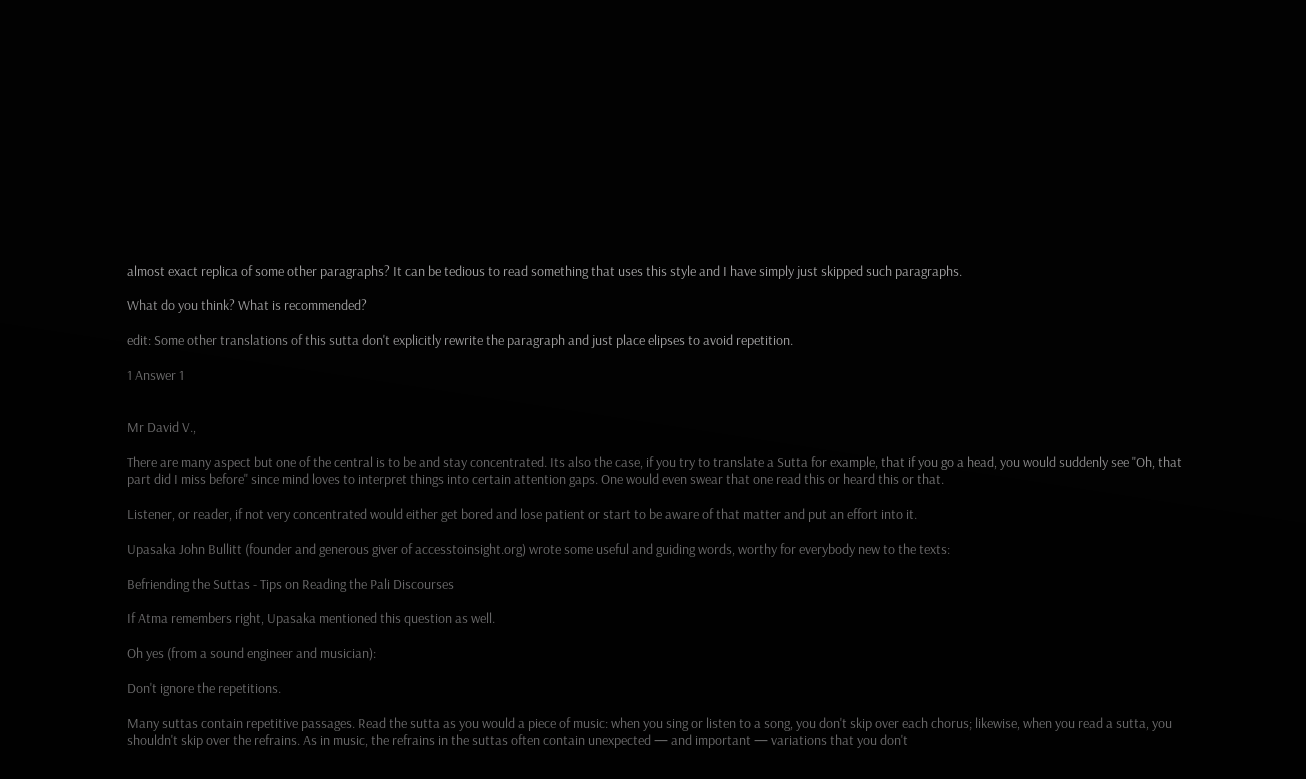almost exact replica of some other paragraphs? It can be tedious to read something that uses this style and I have simply just skipped such paragraphs.

What do you think? What is recommended?

edit: Some other translations of this sutta don't explicitly rewrite the paragraph and just place elipses to avoid repetition.

1 Answer 1


Mr David V.,

There are many aspect but one of the central is to be and stay concentrated. Its also the case, if you try to translate a Sutta for example, that if you go a head, you would suddenly see "Oh, that part did I miss before" since mind loves to interpret things into certain attention gaps. One would even swear that one read this or heard this or that.

Listener, or reader, if not very concentrated would either get bored and lose patient or start to be aware of that matter and put an effort into it.

Upasaka John Bullitt (founder and generous giver of accesstoinsight.org) wrote some useful and guiding words, worthy for everybody new to the texts:

Befriending the Suttas - Tips on Reading the Pali Discourses

If Atma remembers right, Upasaka mentioned this question as well.

Oh yes (from a sound engineer and musician):

Don't ignore the repetitions.

Many suttas contain repetitive passages. Read the sutta as you would a piece of music: when you sing or listen to a song, you don't skip over each chorus; likewise, when you read a sutta, you shouldn't skip over the refrains. As in music, the refrains in the suttas often contain unexpected — and important — variations that you don't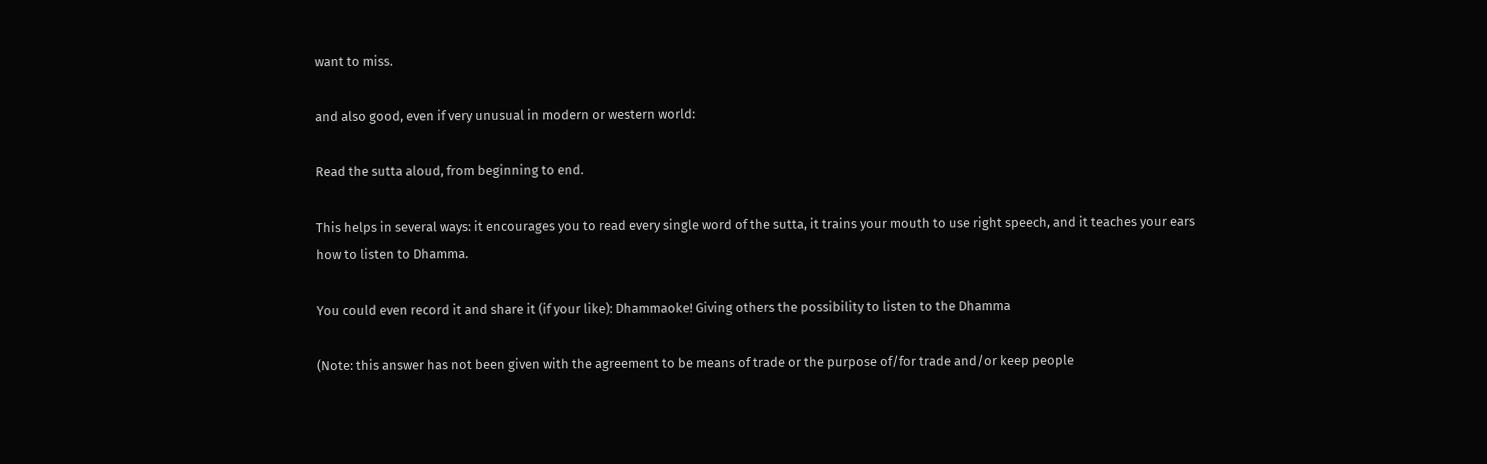want to miss.

and also good, even if very unusual in modern or western world:

Read the sutta aloud, from beginning to end.

This helps in several ways: it encourages you to read every single word of the sutta, it trains your mouth to use right speech, and it teaches your ears how to listen to Dhamma.

You could even record it and share it (if your like): Dhammaoke! Giving others the possibility to listen to the Dhamma

(Note: this answer has not been given with the agreement to be means of trade or the purpose of/for trade and/or keep people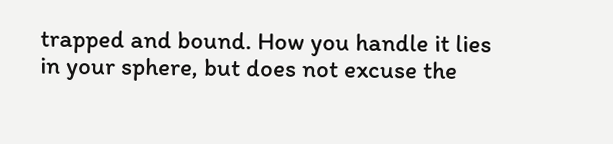trapped and bound. How you handle it lies in your sphere, but does not excuse the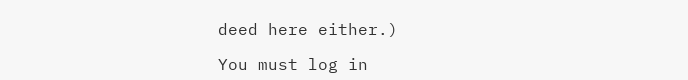deed here either.)

You must log in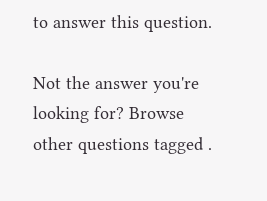to answer this question.

Not the answer you're looking for? Browse other questions tagged .